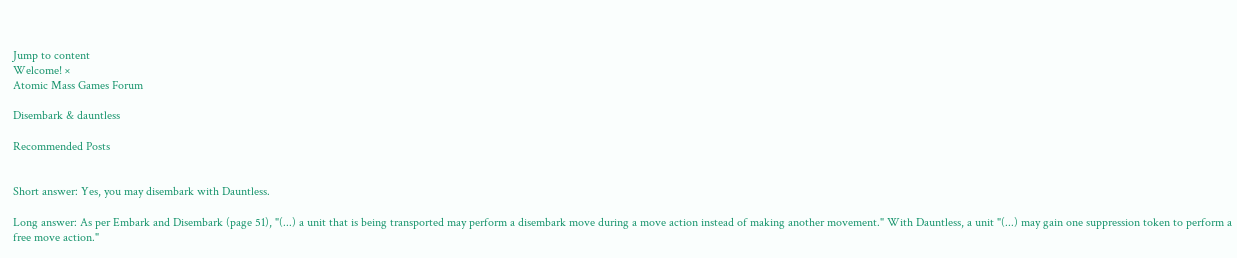Jump to content
Welcome! ×
Atomic Mass Games Forum

Disembark & dauntless

Recommended Posts


Short answer: Yes, you may disembark with Dauntless.

Long answer: As per Embark and Disembark (page 51), "(...) a unit that is being transported may perform a disembark move during a move action instead of making another movement." With Dauntless, a unit "(...) may gain one suppression token to perform a free move action."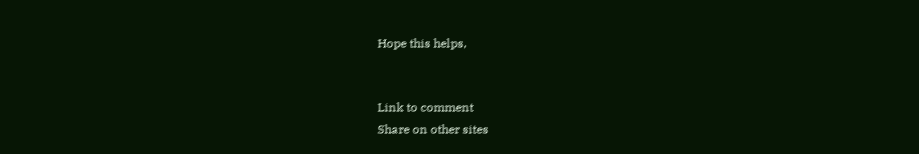Hope this helps,


Link to comment
Share on other sites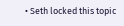• Seth locked this topic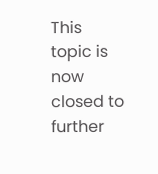This topic is now closed to further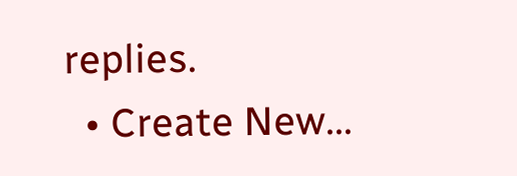replies.
  • Create New...